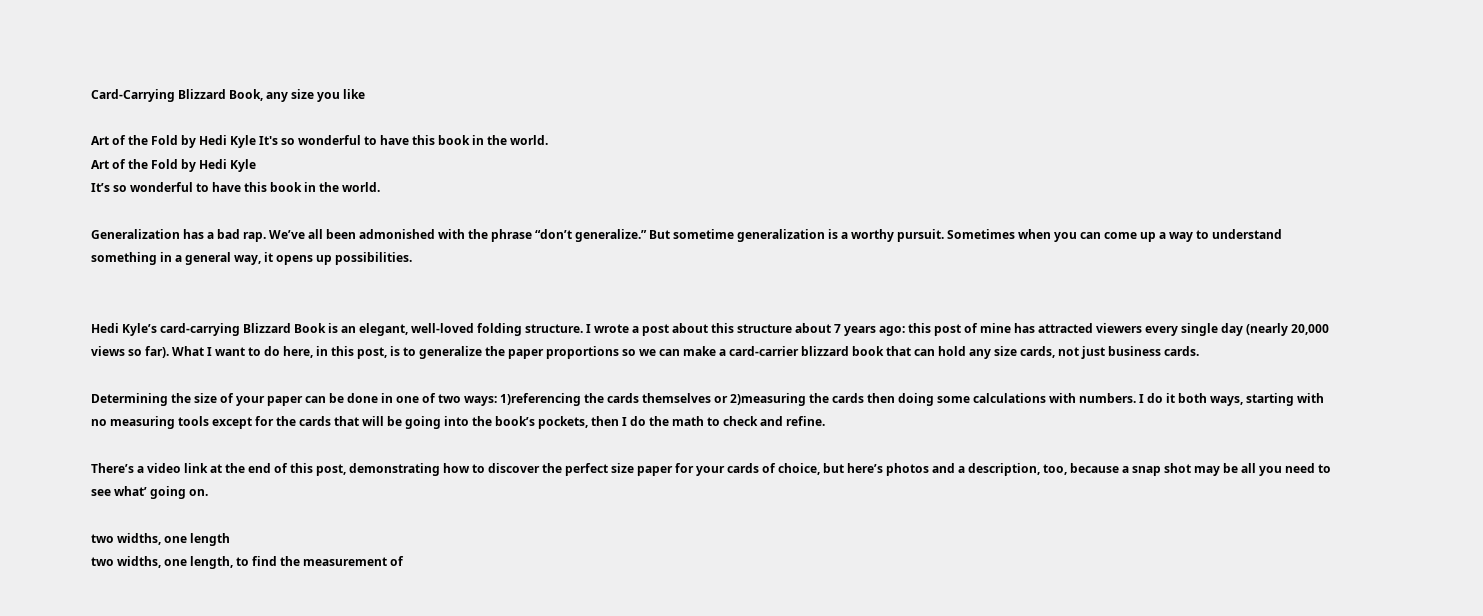Card-Carrying Blizzard Book, any size you like

Art of the Fold by Hedi Kyle It's so wonderful to have this book in the world.
Art of the Fold by Hedi Kyle
It’s so wonderful to have this book in the world.

Generalization has a bad rap. We’ve all been admonished with the phrase “don’t generalize.” But sometime generalization is a worthy pursuit. Sometimes when you can come up a way to understand something in a general way, it opens up possibilities.


Hedi Kyle’s card-carrying Blizzard Book is an elegant, well-loved folding structure. I wrote a post about this structure about 7 years ago: this post of mine has attracted viewers every single day (nearly 20,000 views so far). What I want to do here, in this post, is to generalize the paper proportions so we can make a card-carrier blizzard book that can hold any size cards, not just business cards.

Determining the size of your paper can be done in one of two ways: 1)referencing the cards themselves or 2)measuring the cards then doing some calculations with numbers. I do it both ways, starting with no measuring tools except for the cards that will be going into the book’s pockets, then I do the math to check and refine.

There’s a video link at the end of this post, demonstrating how to discover the perfect size paper for your cards of choice, but here’s photos and a description, too, because a snap shot may be all you need to see what’ going on.

two widths, one length
two widths, one length, to find the measurement of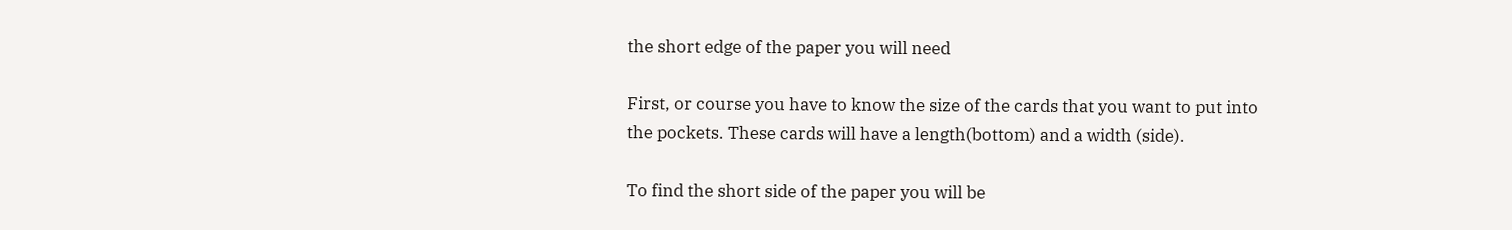the short edge of the paper you will need

First, or course you have to know the size of the cards that you want to put into the pockets. These cards will have a length(bottom) and a width (side).

To find the short side of the paper you will be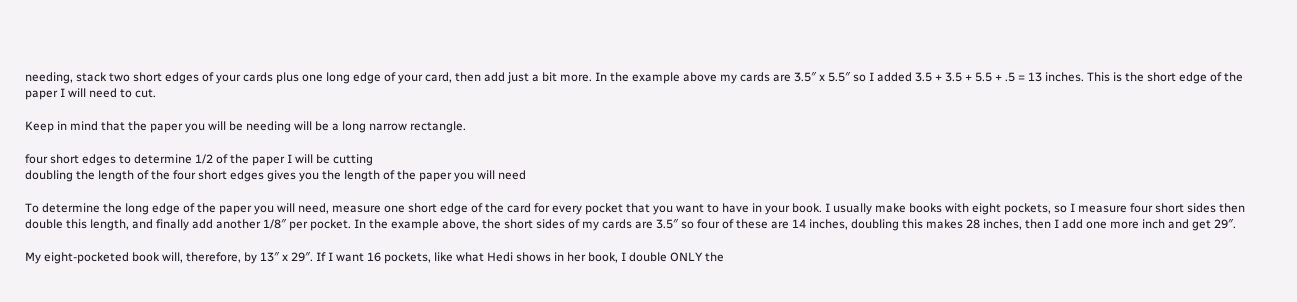needing, stack two short edges of your cards plus one long edge of your card, then add just a bit more. In the example above my cards are 3.5″ x 5.5″ so I added 3.5 + 3.5 + 5.5 + .5 = 13 inches. This is the short edge of the paper I will need to cut.

Keep in mind that the paper you will be needing will be a long narrow rectangle.

four short edges to determine 1/2 of the paper I will be cutting
doubling the length of the four short edges gives you the length of the paper you will need

To determine the long edge of the paper you will need, measure one short edge of the card for every pocket that you want to have in your book. I usually make books with eight pockets, so I measure four short sides then double this length, and finally add another 1/8″ per pocket. In the example above, the short sides of my cards are 3.5″ so four of these are 14 inches, doubling this makes 28 inches, then I add one more inch and get 29″.

My eight-pocketed book will, therefore, by 13″ x 29″. If I want 16 pockets, like what Hedi shows in her book, I double ONLY the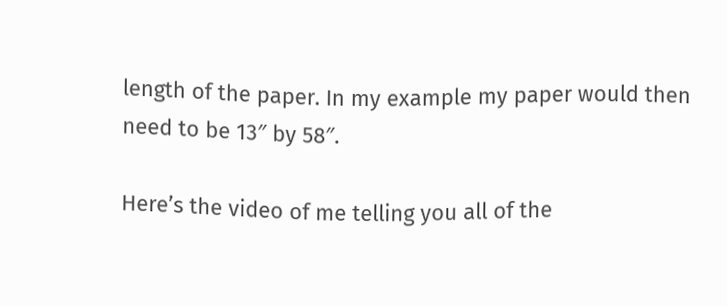length of the paper. In my example my paper would then need to be 13″ by 58″.

Here’s the video of me telling you all of the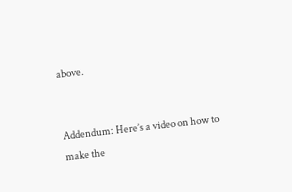above.


Addendum: Here’s a video on how to make the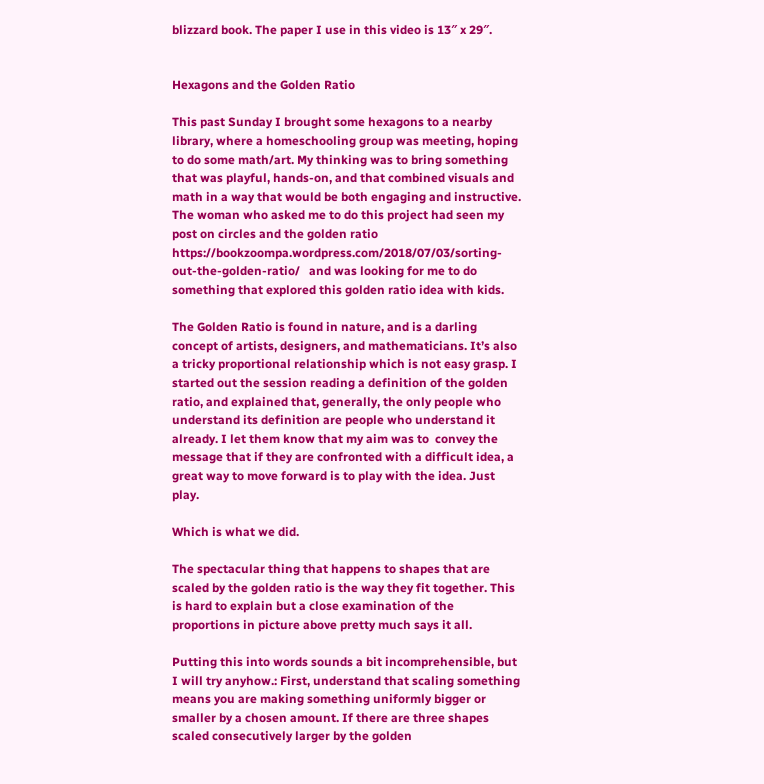blizzard book. The paper I use in this video is 13″ x 29″.


Hexagons and the Golden Ratio

This past Sunday I brought some hexagons to a nearby library, where a homeschooling group was meeting, hoping to do some math/art. My thinking was to bring something that was playful, hands-on, and that combined visuals and math in a way that would be both engaging and instructive.  The woman who asked me to do this project had seen my post on circles and the golden ratio https://bookzoompa.wordpress.com/2018/07/03/sorting-out-the-golden-ratio/   and was looking for me to do something that explored this golden ratio idea with kids.

The Golden Ratio is found in nature, and is a darling concept of artists, designers, and mathematicians. It’s also a tricky proportional relationship which is not easy grasp. I started out the session reading a definition of the golden ratio, and explained that, generally, the only people who understand its definition are people who understand it already. I let them know that my aim was to  convey the  message that if they are confronted with a difficult idea, a great way to move forward is to play with the idea. Just play.

Which is what we did.

The spectacular thing that happens to shapes that are scaled by the golden ratio is the way they fit together. This is hard to explain but a close examination of the proportions in picture above pretty much says it all.

Putting this into words sounds a bit incomprehensible, but I will try anyhow.: First, understand that scaling something means you are making something uniformly bigger or smaller by a chosen amount. If there are three shapes scaled consecutively larger by the golden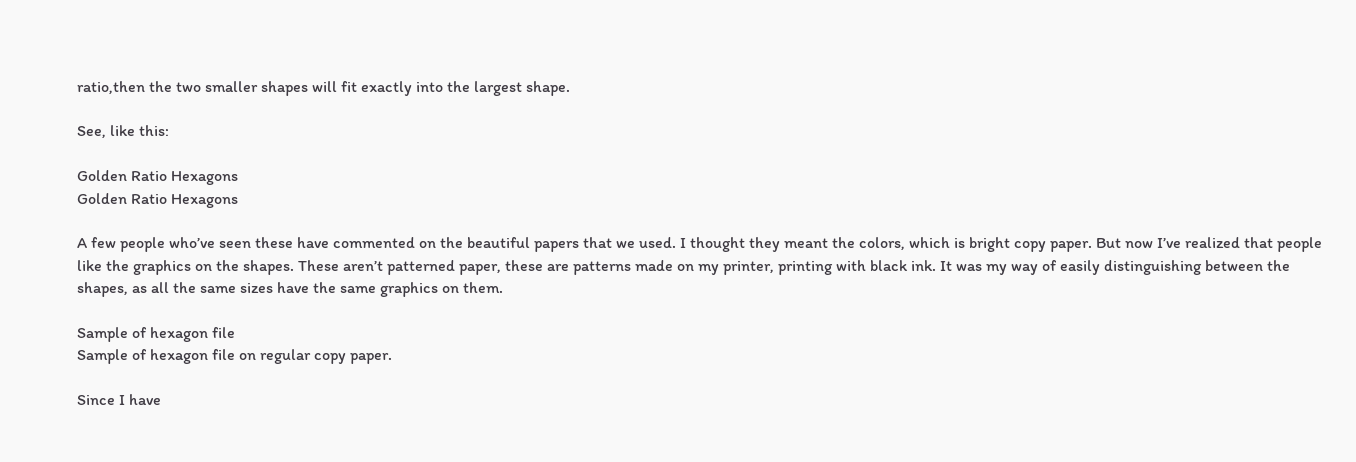ratio,then the two smaller shapes will fit exactly into the largest shape.

See, like this:

Golden Ratio Hexagons
Golden Ratio Hexagons

A few people who’ve seen these have commented on the beautiful papers that we used. I thought they meant the colors, which is bright copy paper. But now I’ve realized that people like the graphics on the shapes. These aren’t patterned paper, these are patterns made on my printer, printing with black ink. It was my way of easily distinguishing between the shapes, as all the same sizes have the same graphics on them.

Sample of hexagon file
Sample of hexagon file on regular copy paper.

Since I have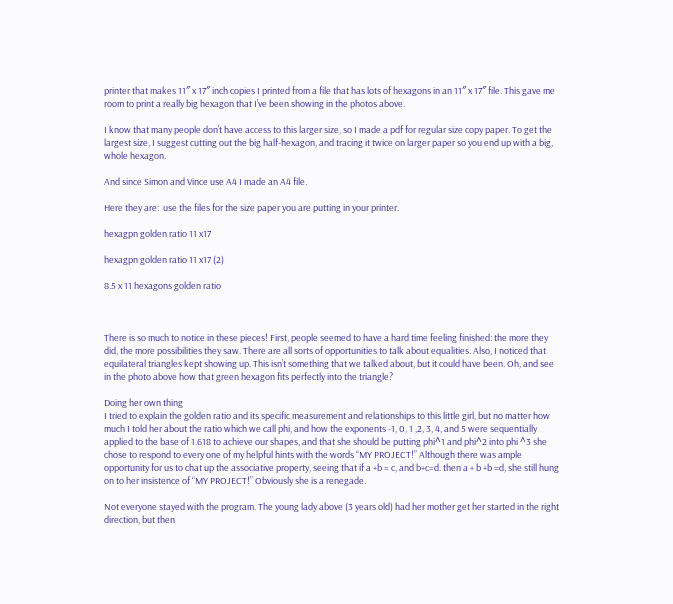printer that makes 11″ x 17″ inch copies I printed from a file that has lots of hexagons in an 11″ x 17″ file. This gave me room to print a really big hexagon that I’ve been showing in the photos above.

I know that many people don’t have access to this larger size, so I made a pdf for regular size copy paper. To get the largest size, I suggest cutting out the big half-hexagon, and tracing it twice on larger paper so you end up with a big, whole hexagon.

And since Simon and Vince use A4 I made an A4 file.

Here they are:  use the files for the size paper you are putting in your printer.

hexagpn golden ratio 11 x17

hexagpn golden ratio 11 x17 (2)

8.5 x 11 hexagons golden ratio



There is so much to notice in these pieces! First, people seemed to have a hard time feeling finished: the more they did, the more possibilities they saw. There are all sorts of opportunities to talk about equalities. Also, I noticed that equilateral triangles kept showing up. This isn’t something that we talked about, but it could have been. Oh, and see in the photo above how that green hexagon fits perfectly into the triangle?

Doing her own thing
I tried to explain the golden ratio and its specific measurement and relationships to this little girl, but no matter how much I told her about the ratio which we call phi, and how the exponents -1, 0, 1 ,2, 3, 4, and 5 were sequentially applied to the base of 1.618 to achieve our shapes, and that she should be putting phi^1 and phi^2 into phi ^3 she chose to respond to every one of my helpful hints with the words “MY PROJECT!” Although there was ample opportunity for us to chat up the associative property, seeing that if a +b = c, and b+c=d. then a + b +b =d, she still hung on to her insistence of “MY PROJECT!” Obviously she is a renegade.

Not everyone stayed with the program. The young lady above (3 years old) had her mother get her started in the right direction, but then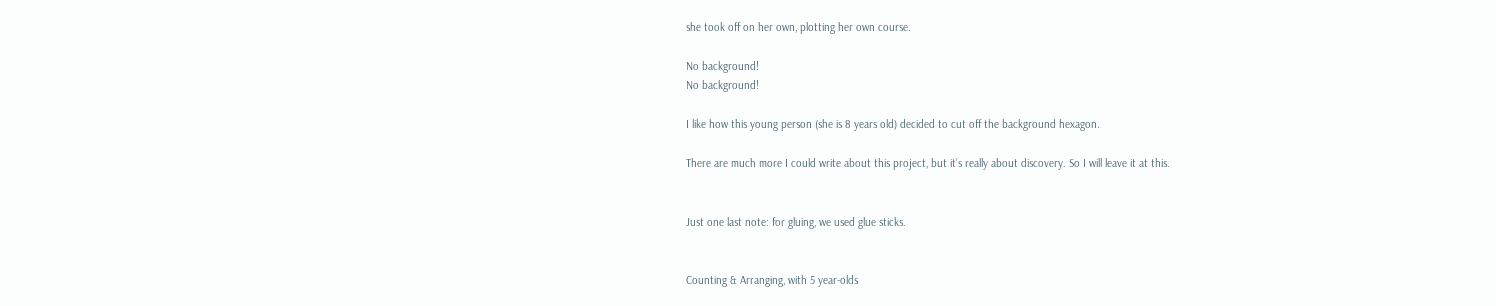she took off on her own, plotting her own course.

No background!
No background!

I like how this young person (she is 8 years old) decided to cut off the background hexagon.

There are much more I could write about this project, but it’s really about discovery. So I will leave it at this.


Just one last note: for gluing, we used glue sticks.


Counting & Arranging, with 5 year-olds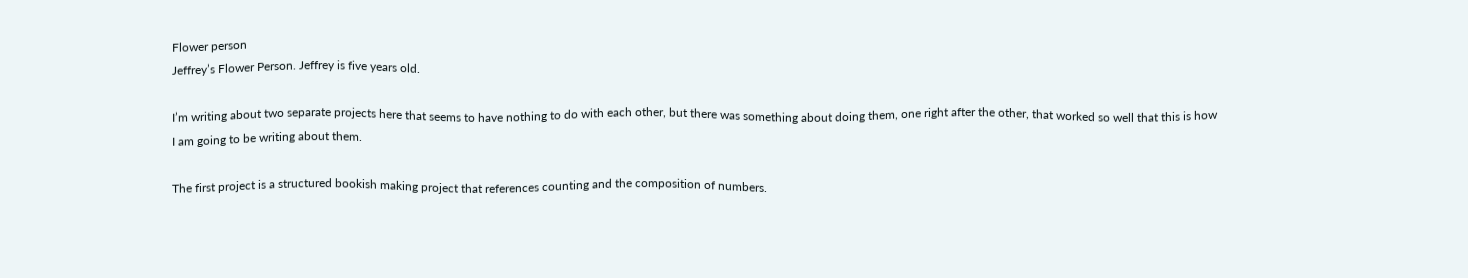Flower person
Jeffrey’s Flower Person. Jeffrey is five years old.

I’m writing about two separate projects here that seems to have nothing to do with each other, but there was something about doing them, one right after the other, that worked so well that this is how I am going to be writing about them.

The first project is a structured bookish making project that references counting and the composition of numbers.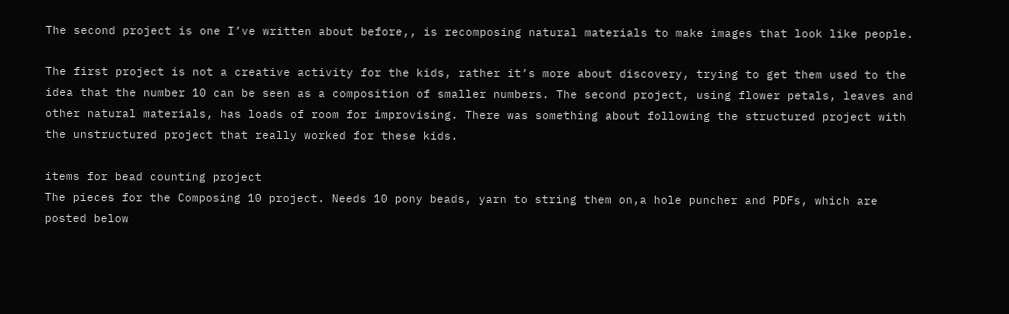The second project is one I’ve written about before,, is recomposing natural materials to make images that look like people.

The first project is not a creative activity for the kids, rather it’s more about discovery, trying to get them used to the idea that the number 10 can be seen as a composition of smaller numbers. The second project, using flower petals, leaves and other natural materials, has loads of room for improvising. There was something about following the structured project with the unstructured project that really worked for these kids.

items for bead counting project
The pieces for the Composing 10 project. Needs 10 pony beads, yarn to string them on,a hole puncher and PDFs, which are posted below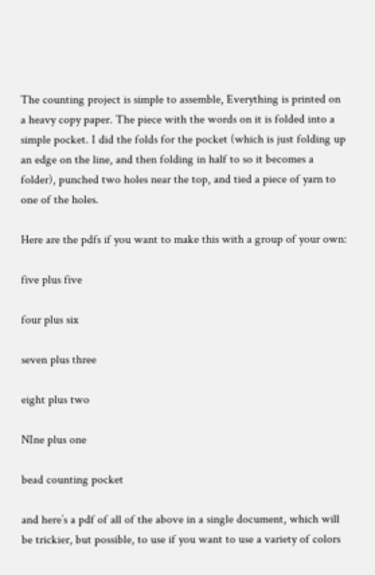The counting project is simple to assemble, Everything is printed on a heavy copy paper. The piece with the words on it is folded into a simple pocket. I did the folds for the pocket (which is just folding up an edge on the line, and then folding in half to so it becomes a folder), punched two holes near the top, and tied a piece of yarn to one of the holes.

Here are the pdfs if you want to make this with a group of your own:

five plus five

four plus six

seven plus three

eight plus two

NIne plus one

bead counting pocket

and here’s a pdf of all of the above in a single document, which will be trickier, but possible, to use if you want to use a variety of colors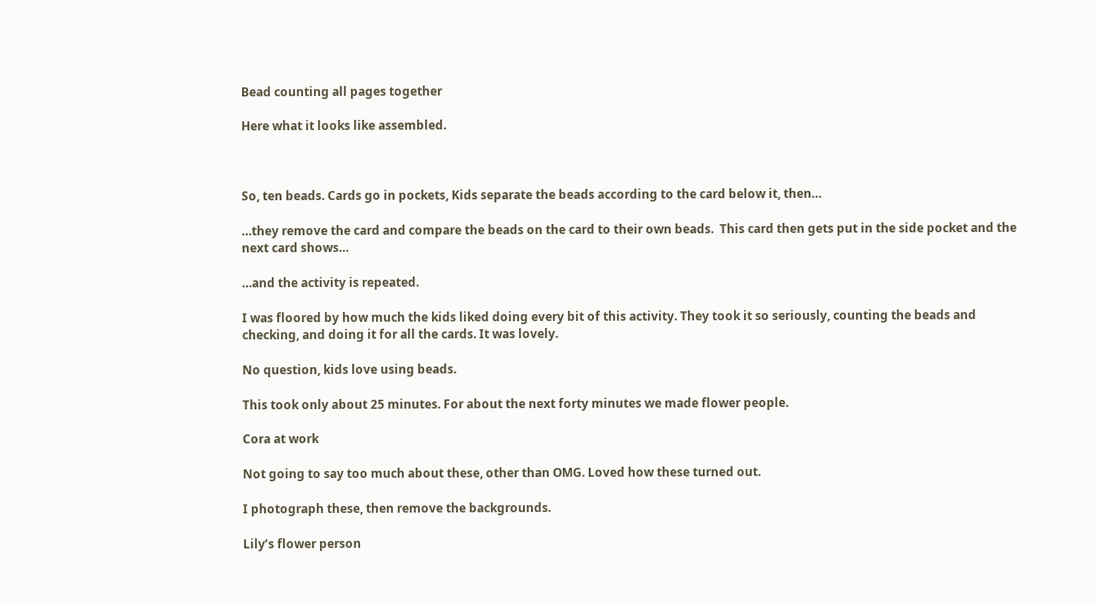Bead counting all pages together

Here what it looks like assembled.



So, ten beads. Cards go in pockets, Kids separate the beads according to the card below it, then…

…they remove the card and compare the beads on the card to their own beads.  This card then gets put in the side pocket and the next card shows…

…and the activity is repeated.

I was floored by how much the kids liked doing every bit of this activity. They took it so seriously, counting the beads and checking, and doing it for all the cards. It was lovely.

No question, kids love using beads.

This took only about 25 minutes. For about the next forty minutes we made flower people.

Cora at work

Not going to say too much about these, other than OMG. Loved how these turned out.

I photograph these, then remove the backgrounds.

Lily’s flower person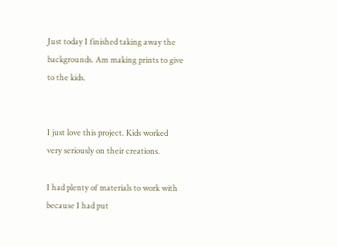Just today I finished taking away the backgrounds. Am making prints to give to the kids.


I just love this project. Kids worked very seriously on their creations.

I had plenty of materials to work with because I had put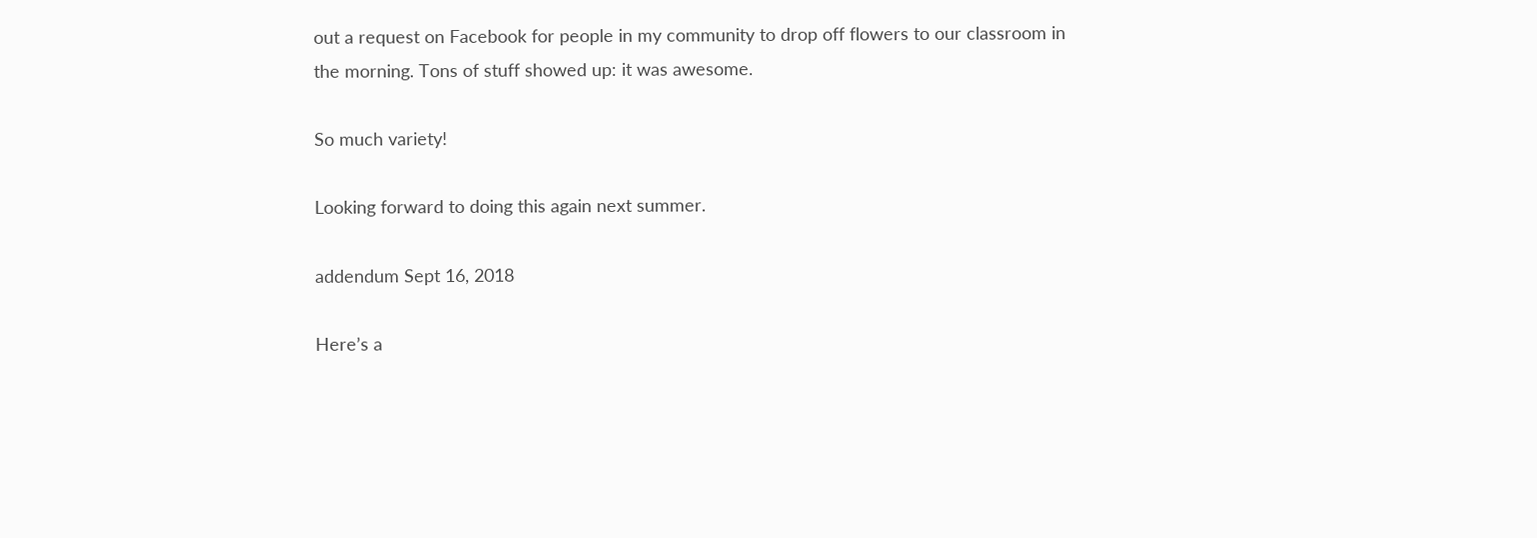out a request on Facebook for people in my community to drop off flowers to our classroom in the morning. Tons of stuff showed up: it was awesome.

So much variety!

Looking forward to doing this again next summer.

addendum Sept 16, 2018

Here’s a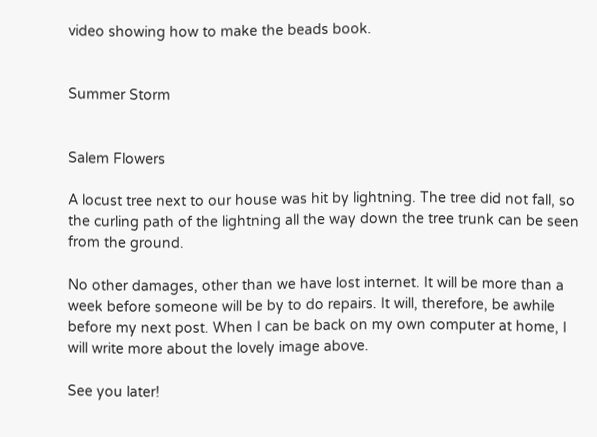video showing how to make the beads book.


Summer Storm


Salem Flowers

A locust tree next to our house was hit by lightning. The tree did not fall, so the curling path of the lightning all the way down the tree trunk can be seen from the ground.

No other damages, other than we have lost internet. It will be more than a week before someone will be by to do repairs. It will, therefore, be awhile before my next post. When I can be back on my own computer at home, I will write more about the lovely image above.

See you later!